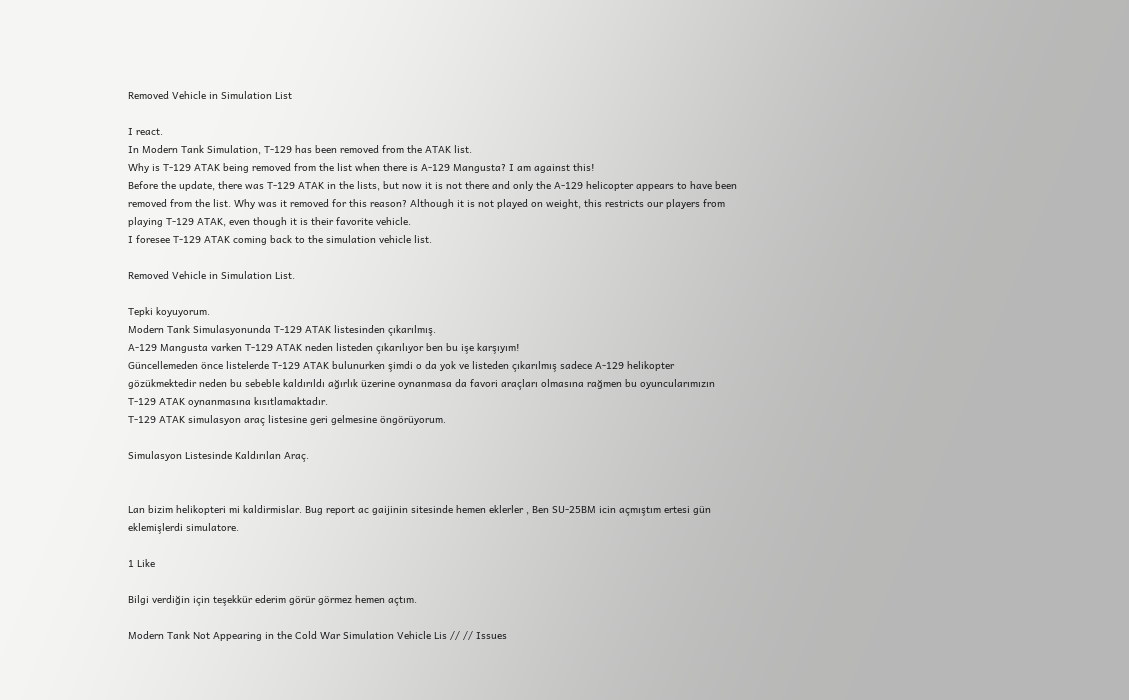Removed Vehicle in Simulation List

I react.
In Modern Tank Simulation, T-129 has been removed from the ATAK list.
Why is T-129 ATAK being removed from the list when there is A-129 Mangusta? I am against this!
Before the update, there was T-129 ATAK in the lists, but now it is not there and only the A-129 helicopter appears to have been removed from the list. Why was it removed for this reason? Although it is not played on weight, this restricts our players from playing T-129 ATAK, even though it is their favorite vehicle.
I foresee T-129 ATAK coming back to the simulation vehicle list.

Removed Vehicle in Simulation List.

Tepki koyuyorum.
Modern Tank Simulasyonunda T-129 ATAK listesinden çıkarılmış.
A-129 Mangusta varken T-129 ATAK neden listeden çıkarılıyor ben bu işe karşıyım!
Güncellemeden önce listelerde T-129 ATAK bulunurken şimdi o da yok ve listeden çıkarılmış sadece A-129 helikopter gözükmektedir neden bu sebeble kaldırıldı ağırlık üzerine oynanmasa da favori araçları olmasına rağmen bu oyuncularımızın T-129 ATAK oynanmasına kısıtlamaktadır.
T-129 ATAK simulasyon araç listesine geri gelmesine öngörüyorum.

Simulasyon Listesinde Kaldırılan Araç.


Lan bizim helikopteri mi kaldirmislar. Bug report ac gaijinin sitesinde hemen eklerler , Ben SU-25BM icin açmıştım ertesi gün eklemişlerdi simulatore.

1 Like

Bilgi verdiğin için teşekkür ederim görür görmez hemen açtım.

Modern Tank Not Appearing in the Cold War Simulation Vehicle Lis // // Issues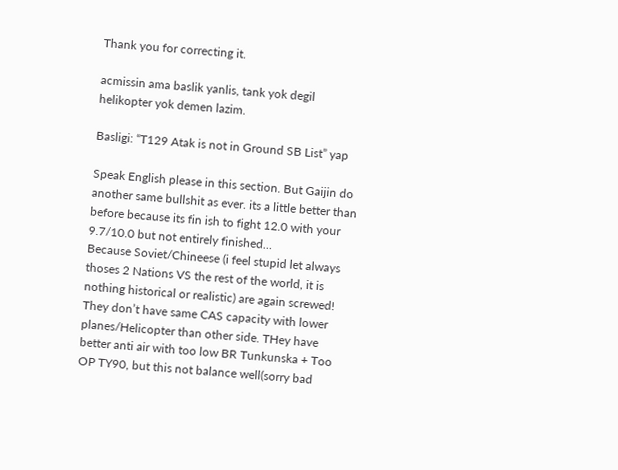Thank you for correcting it.

acmissin ama baslik yanlis, tank yok degil helikopter yok demen lazim.

Basligi: “T129 Atak is not in Ground SB List” yap

Speak English please in this section. But Gaijin do another same bullshit as ever. its a little better than before because its fin ish to fight 12.0 with your 9.7/10.0 but not entirely finished…
Because Soviet/Chineese (i feel stupid let always thoses 2 Nations VS the rest of the world, it is nothing historical or realistic) are again screwed! They don’t have same CAS capacity with lower planes/Helicopter than other side. THey have better anti air with too low BR Tunkunska + Too OP TY90, but this not balance well(sorry bad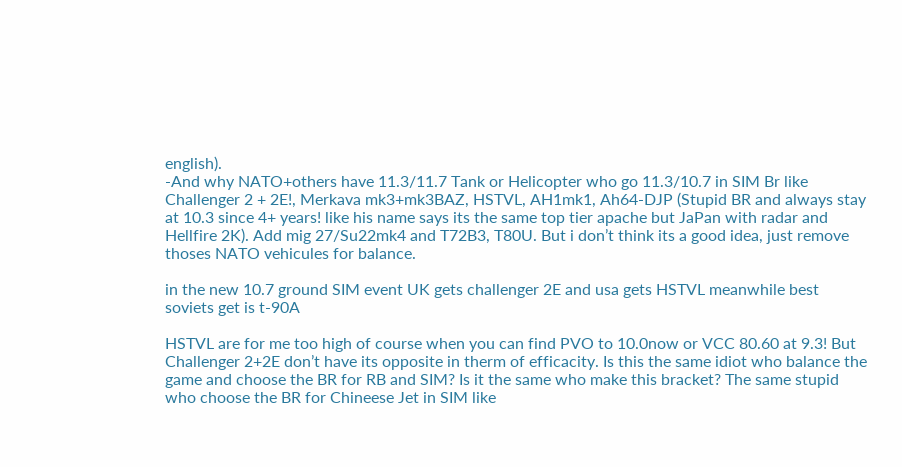english).
-And why NATO+others have 11.3/11.7 Tank or Helicopter who go 11.3/10.7 in SIM Br like Challenger 2 + 2E!, Merkava mk3+mk3BAZ, HSTVL, AH1mk1, Ah64-DJP (Stupid BR and always stay at 10.3 since 4+ years! like his name says its the same top tier apache but JaPan with radar and Hellfire 2K). Add mig 27/Su22mk4 and T72B3, T80U. But i don’t think its a good idea, just remove thoses NATO vehicules for balance.

in the new 10.7 ground SIM event UK gets challenger 2E and usa gets HSTVL meanwhile best soviets get is t-90A

HSTVL are for me too high of course when you can find PVO to 10.0now or VCC 80.60 at 9.3! But Challenger 2+2E don’t have its opposite in therm of efficacity. Is this the same idiot who balance the game and choose the BR for RB and SIM? Is it the same who make this bracket? The same stupid who choose the BR for Chineese Jet in SIM like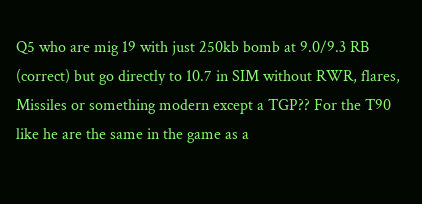Q5 who are mig 19 with just 250kb bomb at 9.0/9.3 RB (correct) but go directly to 10.7 in SIM without RWR, flares, Missiles or something modern except a TGP?? For the T90 like he are the same in the game as a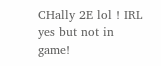CHally 2E lol ! IRL yes but not in game!